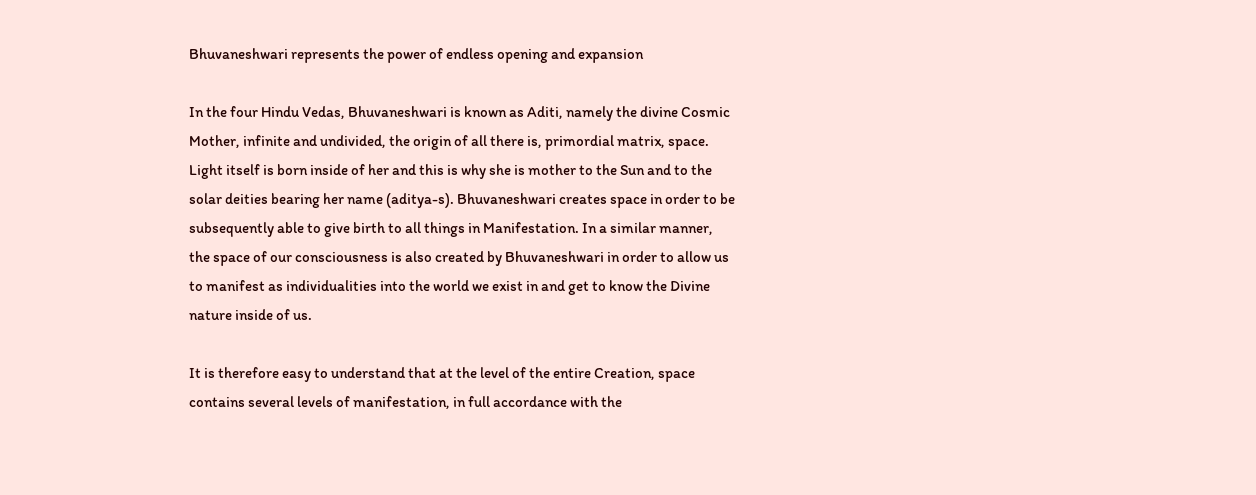Bhuvaneshwari represents the power of endless opening and expansion

In the four Hindu Vedas, Bhuvaneshwari is known as Aditi, namely the divine Cosmic Mother, infinite and undivided, the origin of all there is, primordial matrix, space. Light itself is born inside of her and this is why she is mother to the Sun and to the solar deities bearing her name (aditya-s). Bhuvaneshwari creates space in order to be subsequently able to give birth to all things in Manifestation. In a similar manner, the space of our consciousness is also created by Bhuvaneshwari in order to allow us to manifest as individualities into the world we exist in and get to know the Divine nature inside of us.

It is therefore easy to understand that at the level of the entire Creation, space contains several levels of manifestation, in full accordance with the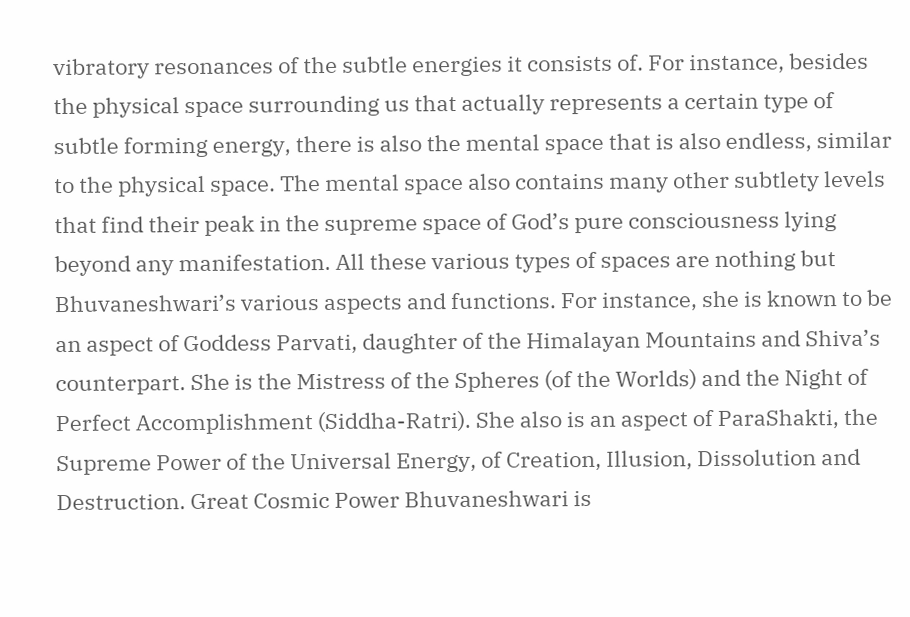vibratory resonances of the subtle energies it consists of. For instance, besides the physical space surrounding us that actually represents a certain type of subtle forming energy, there is also the mental space that is also endless, similar to the physical space. The mental space also contains many other subtlety levels that find their peak in the supreme space of God’s pure consciousness lying beyond any manifestation. All these various types of spaces are nothing but Bhuvaneshwari’s various aspects and functions. For instance, she is known to be an aspect of Goddess Parvati, daughter of the Himalayan Mountains and Shiva’s counterpart. She is the Mistress of the Spheres (of the Worlds) and the Night of Perfect Accomplishment (Siddha-Ratri). She also is an aspect of ParaShakti, the Supreme Power of the Universal Energy, of Creation, Illusion, Dissolution and Destruction. Great Cosmic Power Bhuvaneshwari is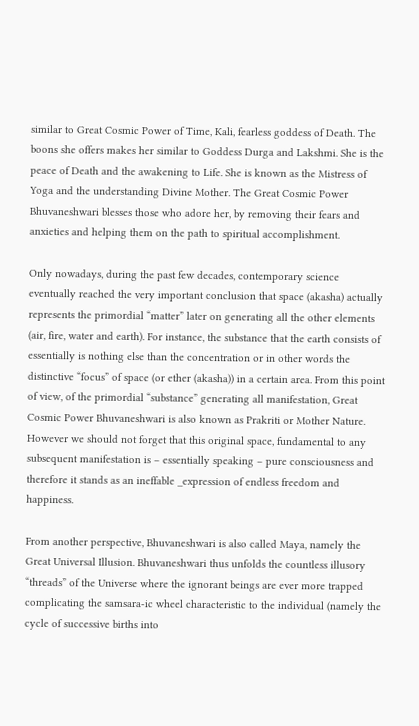similar to Great Cosmic Power of Time, Kali, fearless goddess of Death. The boons she offers makes her similar to Goddess Durga and Lakshmi. She is the peace of Death and the awakening to Life. She is known as the Mistress of Yoga and the understanding Divine Mother. The Great Cosmic Power Bhuvaneshwari blesses those who adore her, by removing their fears and anxieties and helping them on the path to spiritual accomplishment.

Only nowadays, during the past few decades, contemporary science eventually reached the very important conclusion that space (akasha) actually represents the primordial “matter” later on generating all the other elements (air, fire, water and earth). For instance, the substance that the earth consists of essentially is nothing else than the concentration or in other words the distinctive “focus” of space (or ether (akasha)) in a certain area. From this point of view, of the primordial “substance” generating all manifestation, Great Cosmic Power Bhuvaneshwari is also known as Prakriti or Mother Nature. However we should not forget that this original space, fundamental to any subsequent manifestation is – essentially speaking – pure consciousness and therefore it stands as an ineffable _expression of endless freedom and happiness.

From another perspective, Bhuvaneshwari is also called Maya, namely the Great Universal Illusion. Bhuvaneshwari thus unfolds the countless illusory “threads” of the Universe where the ignorant beings are ever more trapped complicating the samsara-ic wheel characteristic to the individual (namely the cycle of successive births into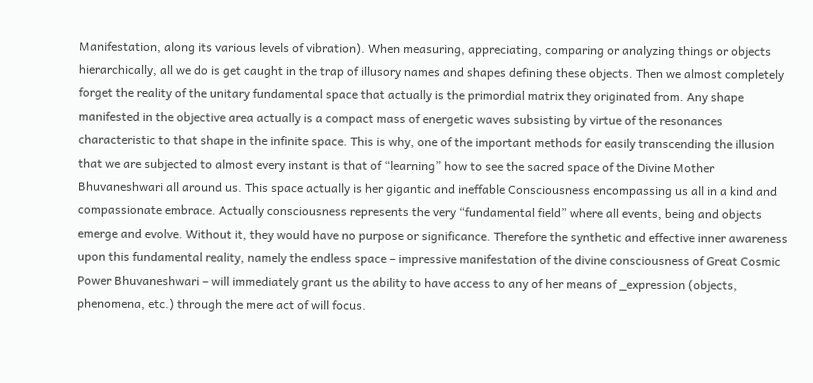Manifestation, along its various levels of vibration). When measuring, appreciating, comparing or analyzing things or objects hierarchically, all we do is get caught in the trap of illusory names and shapes defining these objects. Then we almost completely forget the reality of the unitary fundamental space that actually is the primordial matrix they originated from. Any shape manifested in the objective area actually is a compact mass of energetic waves subsisting by virtue of the resonances characteristic to that shape in the infinite space. This is why, one of the important methods for easily transcending the illusion that we are subjected to almost every instant is that of “learning” how to see the sacred space of the Divine Mother Bhuvaneshwari all around us. This space actually is her gigantic and ineffable Consciousness encompassing us all in a kind and compassionate embrace. Actually consciousness represents the very “fundamental field” where all events, being and objects emerge and evolve. Without it, they would have no purpose or significance. Therefore the synthetic and effective inner awareness upon this fundamental reality, namely the endless space – impressive manifestation of the divine consciousness of Great Cosmic Power Bhuvaneshwari – will immediately grant us the ability to have access to any of her means of _expression (objects, phenomena, etc.) through the mere act of will focus.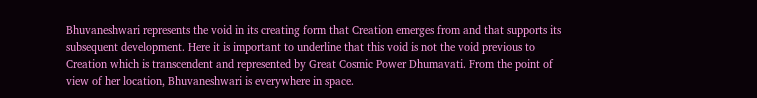Bhuvaneshwari represents the void in its creating form that Creation emerges from and that supports its subsequent development. Here it is important to underline that this void is not the void previous to Creation which is transcendent and represented by Great Cosmic Power Dhumavati. From the point of view of her location, Bhuvaneshwari is everywhere in space.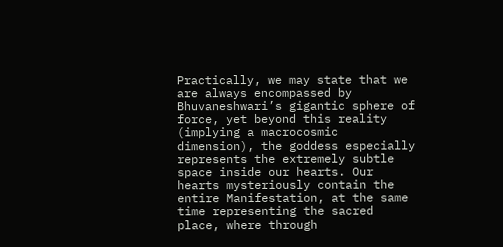Practically, we may state that we are always encompassed by Bhuvaneshwari’s gigantic sphere of force, yet beyond this reality (implying a macrocosmic dimension), the goddess especially represents the extremely subtle space inside our hearts. Our hearts mysteriously contain the entire Manifestation, at the same time representing the sacred place, where through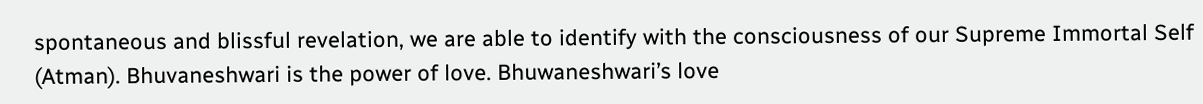spontaneous and blissful revelation, we are able to identify with the consciousness of our Supreme Immortal Self (Atman). Bhuvaneshwari is the power of love. Bhuwaneshwari’s love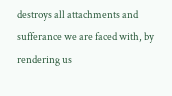destroys all attachments and sufferance we are faced with, by rendering us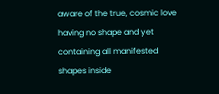aware of the true, cosmic love having no shape and yet containing all manifested shapes inside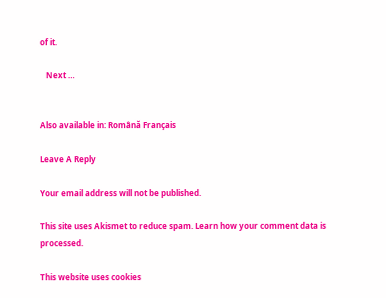of it.

   Next …


Also available in: Română Français

Leave A Reply

Your email address will not be published.

This site uses Akismet to reduce spam. Learn how your comment data is processed.

This website uses cookies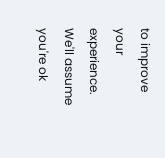to improve your experience. We'll assume you're ok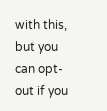with this, but you can opt-out if you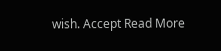wish. Accept Read More